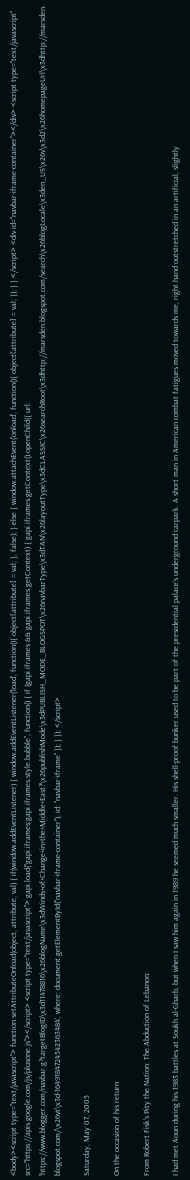<body><script type="text/javascript"> function setAttributeOnload(object, attribute, val) { if(window.addEventListener) { window.addEventListener('load', function(){ object[attribute] = val; }, false); } else { window.attachEvent('onload', function(){ object[attribute] = val; }); } } </script> <div id="navbar-iframe-container"></div> <script type="text/javascript" src="https://apis.google.com/js/plusone.js"></script> <script type="text/javascript"> gapi.load("gapi.iframes:gapi.iframes.style.bubble", function() { if (gapi.iframes && gapi.iframes.getContext) { gapi.iframes.getContext().openChild({ url: 'https://www.blogger.com/navbar.g?targetBlogID\x3d11478816\x26blogName\x3dWinds+of+Change+in+the+Middle+East?\x26publishMode\x3dPUBLISH_MODE_BLOGSPOT\x26navbarType\x3dTAN\x26layoutType\x3dCLASSIC\x26searchRoot\x3dhttp://marsden.blogspot.com/search\x26blogLocale\x3den_US\x26v\x3d2\x26homepageUrl\x3dhttp://marsden.blogspot.com/\x26vt\x3d-1649184724542363484', where: document.getElementById("navbar-iframe-container"), id: "navbar-iframe" }); } }); </script>

Saturday, May 07, 2005

On the occasion of his return

From Robert Fisk's Pity the Nation: The Abduction of Lebanon:

I had met Aoun during his 1983 battles at Soukh al-Gharb, but when I saw him again in 1989 he seemed much smaller. His shell-proof bunker used to be part of the presidential palace's underground carpark. A short man in American combat fatigues moved towards me, right hand outstretched in an artificial, slightly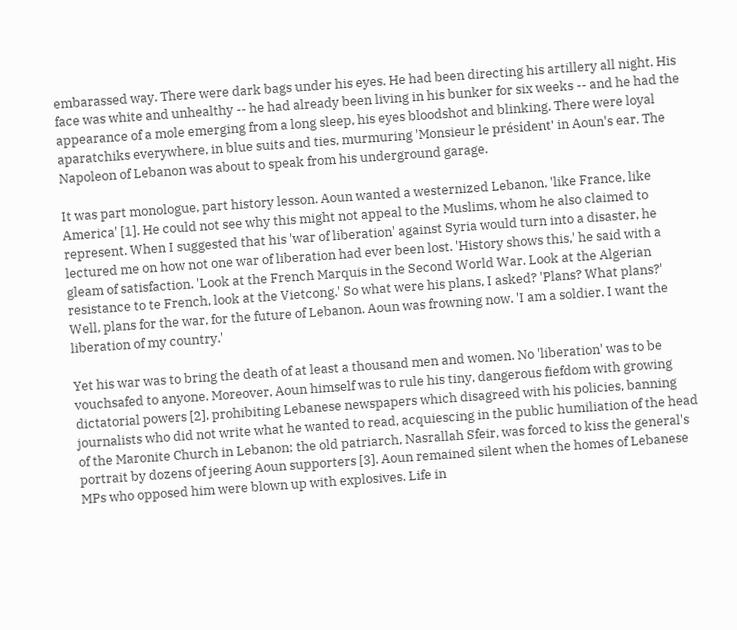embarassed way. There were dark bags under his eyes. He had been directing his artillery all night. His face was white and unhealthy -- he had already been living in his bunker for six weeks -- and he had the appearance of a mole emerging from a long sleep, his eyes bloodshot and blinking. There were loyal aparatchiks everywhere, in blue suits and ties, murmuring 'Monsieur le président' in Aoun's ear. The Napoleon of Lebanon was about to speak from his underground garage.

It was part monologue, part history lesson. Aoun wanted a westernized Lebanon, 'like France, like America' [1]. He could not see why this might not appeal to the Muslims, whom he also claimed to represent. When I suggested that his 'war of liberation' against Syria would turn into a disaster, he lectured me on how not one war of liberation had ever been lost. 'History shows this,' he said with a gleam of satisfaction. 'Look at the French Marquis in the Second World War. Look at the Algerian resistance to te French, look at the Vietcong.' So what were his plans, I asked? 'Plans? What plans?' Well, plans for the war, for the future of Lebanon. Aoun was frowning now. 'I am a soldier. I want the liberation of my country.'

Yet his war was to bring the death of at least a thousand men and women. No 'liberation' was to be vouchsafed to anyone. Moreover, Aoun himself was to rule his tiny, dangerous fiefdom with growing dictatorial powers [2], prohibiting Lebanese newspapers which disagreed with his policies, banning journalists who did not write what he wanted to read, acquiescing in the public humiliation of the head of the Maronite Church in Lebanon; the old patriarch, Nasrallah Sfeir, was forced to kiss the general's portrait by dozens of jeering Aoun supporters [3]. Aoun remained silent when the homes of Lebanese MPs who opposed him were blown up with explosives. Life in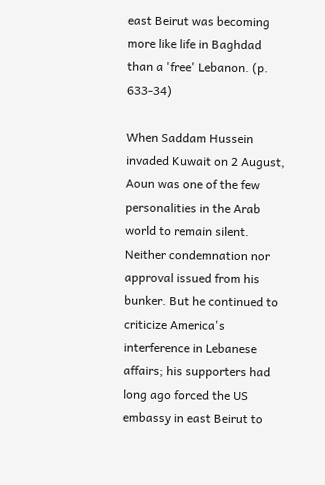east Beirut was becoming more like life in Baghdad than a 'free' Lebanon. (p. 633-34)

When Saddam Hussein invaded Kuwait on 2 August, Aoun was one of the few personalities in the Arab world to remain silent. Neither condemnation nor approval issued from his bunker. But he continued to criticize America's interference in Lebanese affairs; his supporters had long ago forced the US embassy in east Beirut to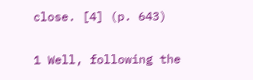close. [4] (p. 643)

1 Well, following the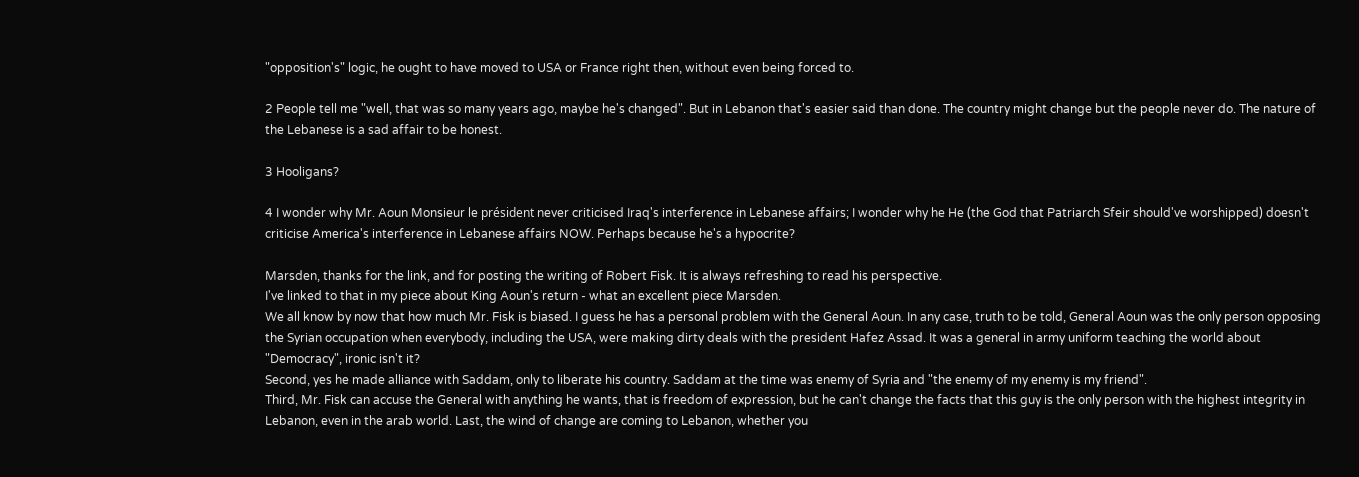"opposition's" logic, he ought to have moved to USA or France right then, without even being forced to.

2 People tell me "well, that was so many years ago, maybe he's changed". But in Lebanon that's easier said than done. The country might change but the people never do. The nature of the Lebanese is a sad affair to be honest.

3 Hooligans?

4 I wonder why Mr. Aoun Monsieur le président never criticised Iraq's interference in Lebanese affairs; I wonder why he He (the God that Patriarch Sfeir should've worshipped) doesn't criticise America's interference in Lebanese affairs NOW. Perhaps because he's a hypocrite?

Marsden, thanks for the link, and for posting the writing of Robert Fisk. It is always refreshing to read his perspective.
I've linked to that in my piece about King Aoun's return - what an excellent piece Marsden.
We all know by now that how much Mr. Fisk is biased. I guess he has a personal problem with the General Aoun. In any case, truth to be told, General Aoun was the only person opposing the Syrian occupation when everybody, including the USA, were making dirty deals with the president Hafez Assad. It was a general in army uniform teaching the world about "Democracy", ironic isn't it?
Second, yes he made alliance with Saddam, only to liberate his country. Saddam at the time was enemy of Syria and "the enemy of my enemy is my friend".
Third, Mr. Fisk can accuse the General with anything he wants, that is freedom of expression, but he can't change the facts that this guy is the only person with the highest integrity in Lebanon, even in the arab world. Last, the wind of change are coming to Lebanon, whether you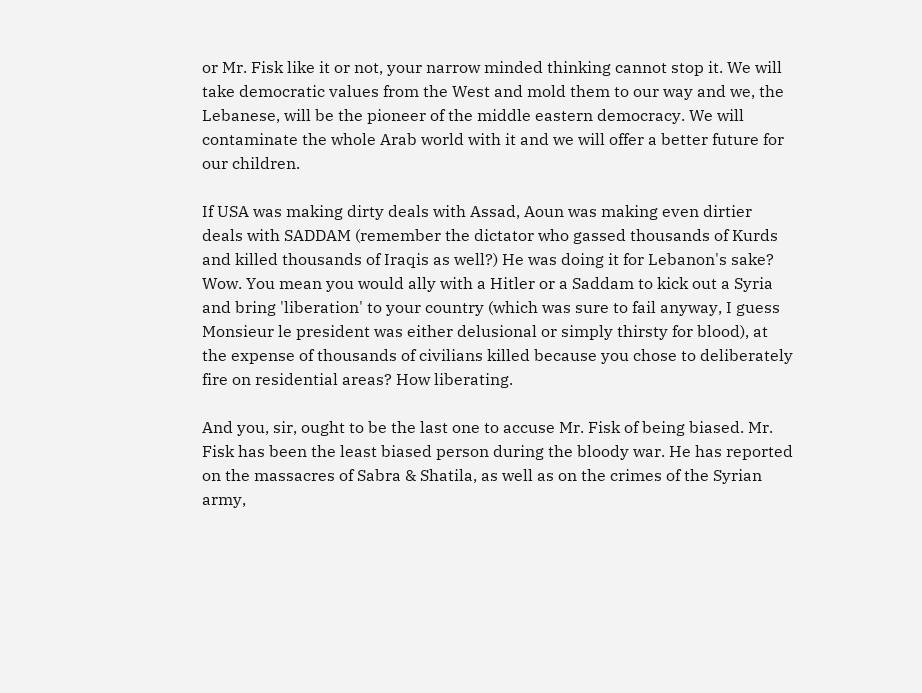or Mr. Fisk like it or not, your narrow minded thinking cannot stop it. We will take democratic values from the West and mold them to our way and we, the Lebanese, will be the pioneer of the middle eastern democracy. We will contaminate the whole Arab world with it and we will offer a better future for our children.

If USA was making dirty deals with Assad, Aoun was making even dirtier deals with SADDAM (remember the dictator who gassed thousands of Kurds and killed thousands of Iraqis as well?) He was doing it for Lebanon's sake? Wow. You mean you would ally with a Hitler or a Saddam to kick out a Syria and bring 'liberation' to your country (which was sure to fail anyway, I guess Monsieur le president was either delusional or simply thirsty for blood), at the expense of thousands of civilians killed because you chose to deliberately fire on residential areas? How liberating.

And you, sir, ought to be the last one to accuse Mr. Fisk of being biased. Mr. Fisk has been the least biased person during the bloody war. He has reported on the massacres of Sabra & Shatila, as well as on the crimes of the Syrian army,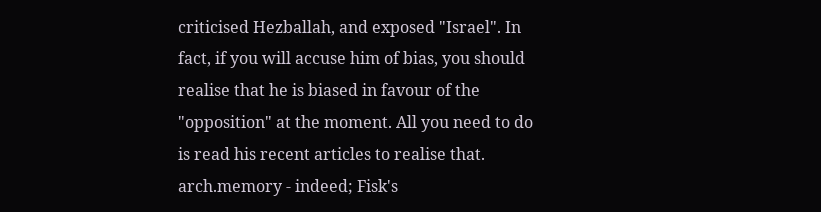criticised Hezballah, and exposed "Israel". In fact, if you will accuse him of bias, you should realise that he is biased in favour of the "opposition" at the moment. All you need to do is read his recent articles to realise that.
arch.memory - indeed; Fisk's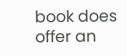book does offer an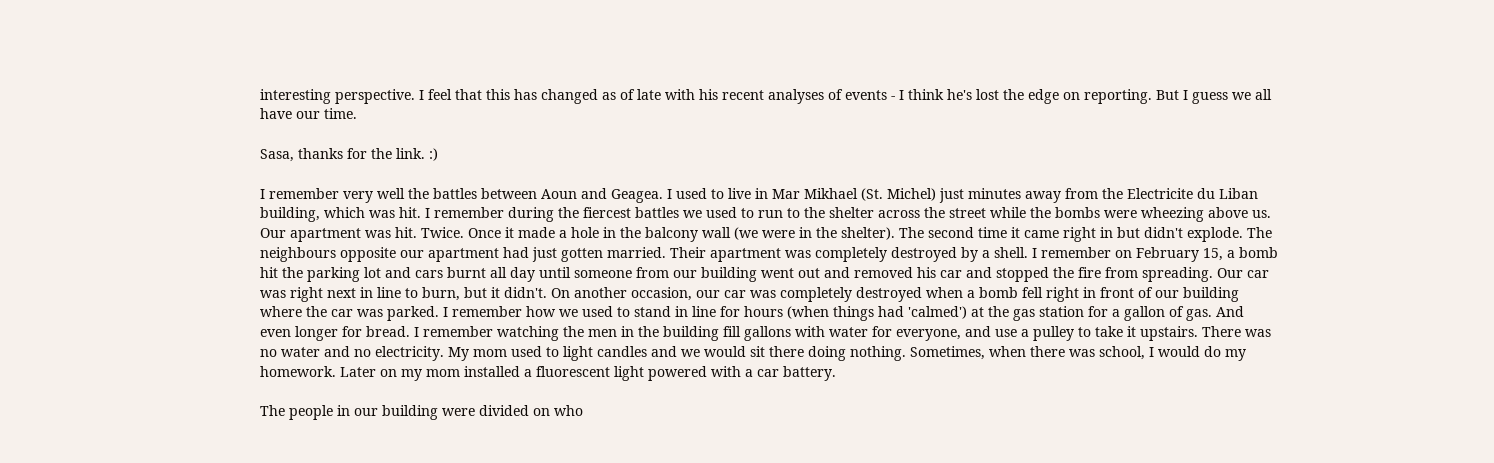interesting perspective. I feel that this has changed as of late with his recent analyses of events - I think he's lost the edge on reporting. But I guess we all have our time.

Sasa, thanks for the link. :)

I remember very well the battles between Aoun and Geagea. I used to live in Mar Mikhael (St. Michel) just minutes away from the Electricite du Liban building, which was hit. I remember during the fiercest battles we used to run to the shelter across the street while the bombs were wheezing above us. Our apartment was hit. Twice. Once it made a hole in the balcony wall (we were in the shelter). The second time it came right in but didn't explode. The neighbours opposite our apartment had just gotten married. Their apartment was completely destroyed by a shell. I remember on February 15, a bomb hit the parking lot and cars burnt all day until someone from our building went out and removed his car and stopped the fire from spreading. Our car was right next in line to burn, but it didn't. On another occasion, our car was completely destroyed when a bomb fell right in front of our building where the car was parked. I remember how we used to stand in line for hours (when things had 'calmed') at the gas station for a gallon of gas. And even longer for bread. I remember watching the men in the building fill gallons with water for everyone, and use a pulley to take it upstairs. There was no water and no electricity. My mom used to light candles and we would sit there doing nothing. Sometimes, when there was school, I would do my homework. Later on my mom installed a fluorescent light powered with a car battery.

The people in our building were divided on who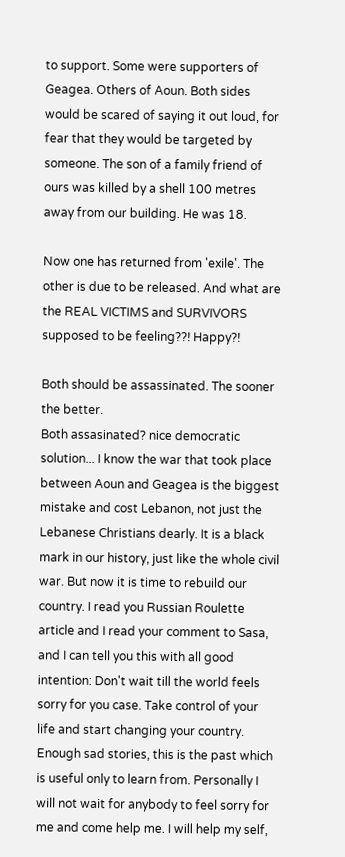to support. Some were supporters of Geagea. Others of Aoun. Both sides would be scared of saying it out loud, for fear that they would be targeted by someone. The son of a family friend of ours was killed by a shell 100 metres away from our building. He was 18.

Now one has returned from 'exile'. The other is due to be released. And what are the REAL VICTIMS and SURVIVORS supposed to be feeling??! Happy?!

Both should be assassinated. The sooner the better.
Both assasinated? nice democratic solution... I know the war that took place between Aoun and Geagea is the biggest mistake and cost Lebanon, not just the Lebanese Christians dearly. It is a black mark in our history, just like the whole civil war. But now it is time to rebuild our country. I read you Russian Roulette article and I read your comment to Sasa, and I can tell you this with all good intention: Don't wait till the world feels sorry for you case. Take control of your life and start changing your country. Enough sad stories, this is the past which is useful only to learn from. Personally I will not wait for anybody to feel sorry for me and come help me. I will help my self,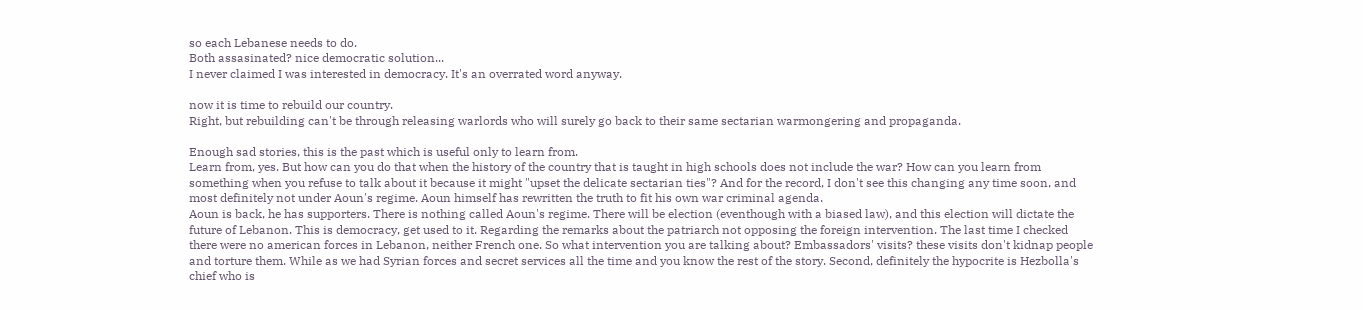so each Lebanese needs to do.
Both assasinated? nice democratic solution...
I never claimed I was interested in democracy. It's an overrated word anyway.

now it is time to rebuild our country.
Right, but rebuilding can't be through releasing warlords who will surely go back to their same sectarian warmongering and propaganda.

Enough sad stories, this is the past which is useful only to learn from.
Learn from, yes. But how can you do that when the history of the country that is taught in high schools does not include the war? How can you learn from something when you refuse to talk about it because it might "upset the delicate sectarian ties"? And for the record, I don't see this changing any time soon, and most definitely not under Aoun's regime. Aoun himself has rewritten the truth to fit his own war criminal agenda.
Aoun is back, he has supporters. There is nothing called Aoun's regime. There will be election (eventhough with a biased law), and this election will dictate the future of Lebanon. This is democracy, get used to it. Regarding the remarks about the patriarch not opposing the foreign intervention. The last time I checked there were no american forces in Lebanon, neither French one. So what intervention you are talking about? Embassadors' visits? these visits don't kidnap people and torture them. While as we had Syrian forces and secret services all the time and you know the rest of the story. Second, definitely the hypocrite is Hezbolla's chief who is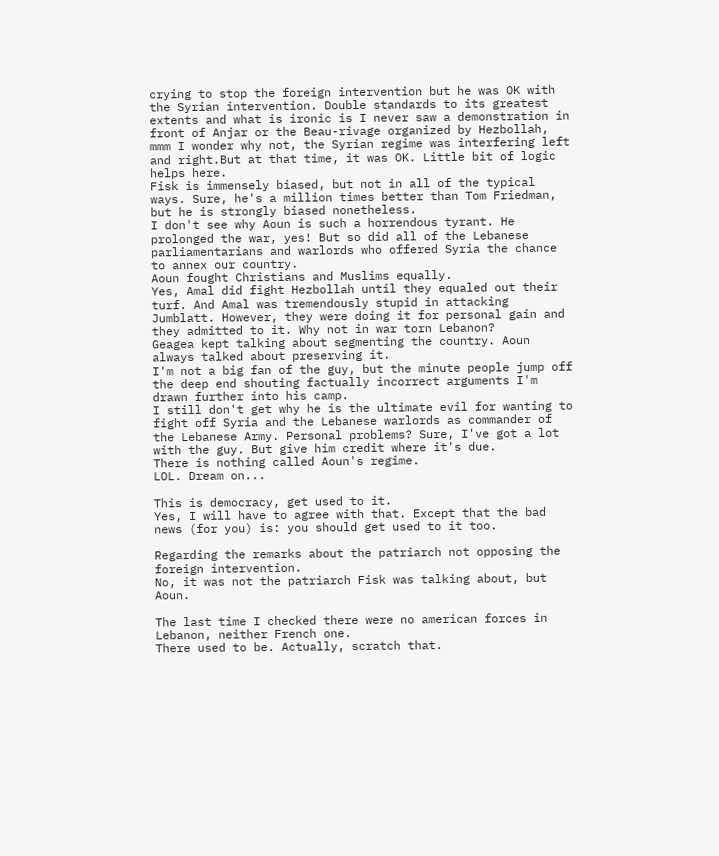crying to stop the foreign intervention but he was OK with the Syrian intervention. Double standards to its greatest extents and what is ironic is I never saw a demonstration in front of Anjar or the Beau-rivage organized by Hezbollah, mmm I wonder why not, the Syrian regime was interfering left and right.But at that time, it was OK. Little bit of logic helps here.
Fisk is immensely biased, but not in all of the typical ways. Sure, he's a million times better than Tom Friedman, but he is strongly biased nonetheless.
I don't see why Aoun is such a horrendous tyrant. He prolonged the war, yes! But so did all of the Lebanese parliamentarians and warlords who offered Syria the chance to annex our country.
Aoun fought Christians and Muslims equally.
Yes, Amal did fight Hezbollah until they equaled out their turf. And Amal was tremendously stupid in attacking Jumblatt. However, they were doing it for personal gain and they admitted to it. Why not in war torn Lebanon?
Geagea kept talking about segmenting the country. Aoun always talked about preserving it.
I'm not a big fan of the guy, but the minute people jump off the deep end shouting factually incorrect arguments I'm drawn further into his camp.
I still don't get why he is the ultimate evil for wanting to fight off Syria and the Lebanese warlords as commander of the Lebanese Army. Personal problems? Sure, I've got a lot with the guy. But give him credit where it's due.
There is nothing called Aoun's regime.
LOL. Dream on...

This is democracy, get used to it.
Yes, I will have to agree with that. Except that the bad news (for you) is: you should get used to it too.

Regarding the remarks about the patriarch not opposing the foreign intervention.
No, it was not the patriarch Fisk was talking about, but Aoun.

The last time I checked there were no american forces in Lebanon, neither French one.
There used to be. Actually, scratch that.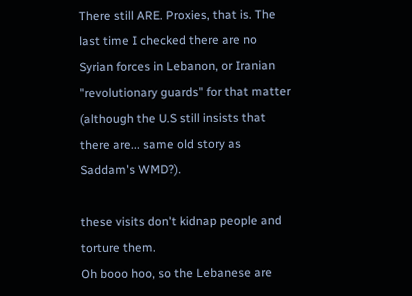There still ARE. Proxies, that is. The last time I checked there are no Syrian forces in Lebanon, or Iranian "revolutionary guards" for that matter (although the U.S still insists that there are... same old story as Saddam's WMD?).

these visits don't kidnap people and torture them.
Oh booo hoo, so the Lebanese are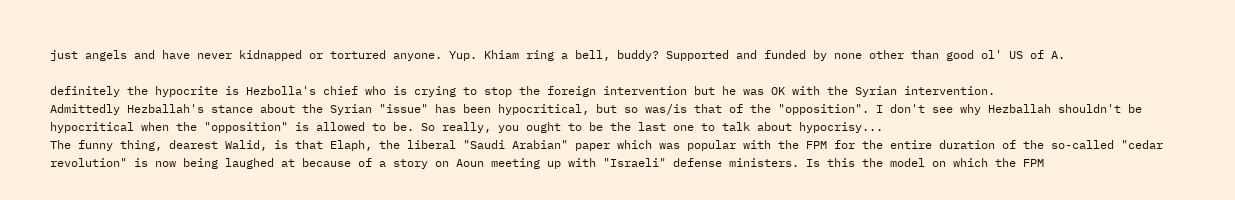just angels and have never kidnapped or tortured anyone. Yup. Khiam ring a bell, buddy? Supported and funded by none other than good ol' US of A.

definitely the hypocrite is Hezbolla's chief who is crying to stop the foreign intervention but he was OK with the Syrian intervention.
Admittedly Hezballah's stance about the Syrian "issue" has been hypocritical, but so was/is that of the "opposition". I don't see why Hezballah shouldn't be hypocritical when the "opposition" is allowed to be. So really, you ought to be the last one to talk about hypocrisy...
The funny thing, dearest Walid, is that Elaph, the liberal "Saudi Arabian" paper which was popular with the FPM for the entire duration of the so-called "cedar revolution" is now being laughed at because of a story on Aoun meeting up with "Israeli" defense ministers. Is this the model on which the FPM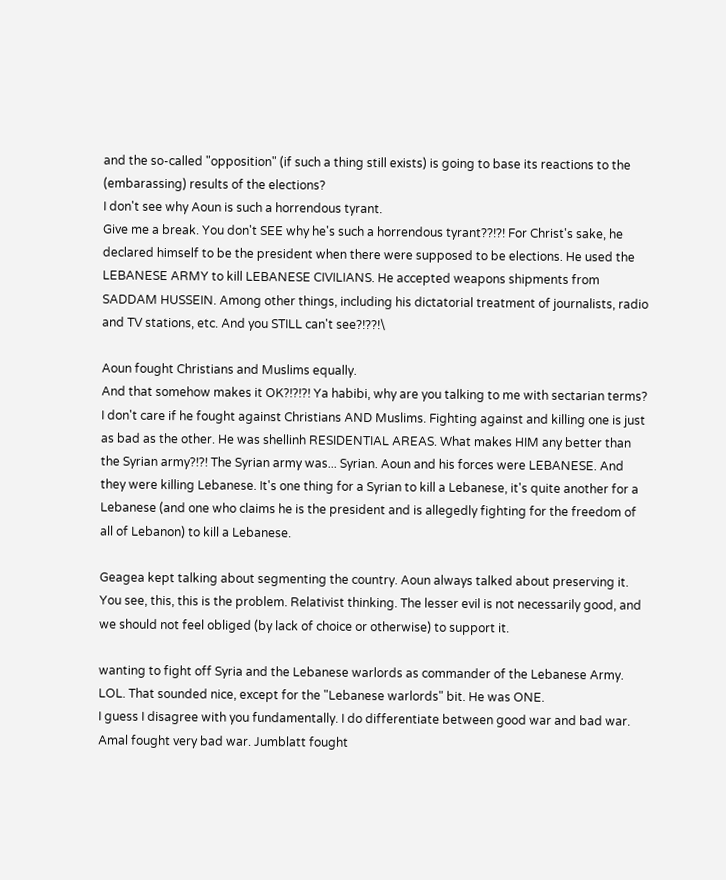and the so-called "opposition" (if such a thing still exists) is going to base its reactions to the (embarassing) results of the elections?
I don't see why Aoun is such a horrendous tyrant.
Give me a break. You don't SEE why he's such a horrendous tyrant??!?! For Christ's sake, he declared himself to be the president when there were supposed to be elections. He used the LEBANESE ARMY to kill LEBANESE CIVILIANS. He accepted weapons shipments from SADDAM HUSSEIN. Among other things, including his dictatorial treatment of journalists, radio and TV stations, etc. And you STILL can't see?!??!\

Aoun fought Christians and Muslims equally.
And that somehow makes it OK?!?!?! Ya habibi, why are you talking to me with sectarian terms? I don't care if he fought against Christians AND Muslims. Fighting against and killing one is just as bad as the other. He was shellinh RESIDENTIAL AREAS. What makes HIM any better than the Syrian army?!?! The Syrian army was... Syrian. Aoun and his forces were LEBANESE. And they were killing Lebanese. It's one thing for a Syrian to kill a Lebanese, it's quite another for a Lebanese (and one who claims he is the president and is allegedly fighting for the freedom of all of Lebanon) to kill a Lebanese.

Geagea kept talking about segmenting the country. Aoun always talked about preserving it.
You see, this, this is the problem. Relativist thinking. The lesser evil is not necessarily good, and we should not feel obliged (by lack of choice or otherwise) to support it.

wanting to fight off Syria and the Lebanese warlords as commander of the Lebanese Army.
LOL. That sounded nice, except for the "Lebanese warlords" bit. He was ONE.
I guess I disagree with you fundamentally. I do differentiate between good war and bad war.
Amal fought very bad war. Jumblatt fought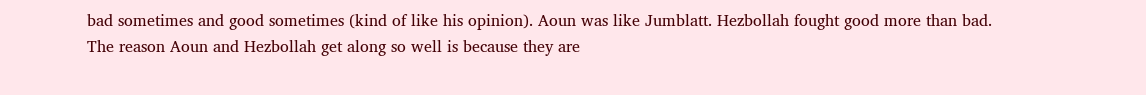bad sometimes and good sometimes (kind of like his opinion). Aoun was like Jumblatt. Hezbollah fought good more than bad.
The reason Aoun and Hezbollah get along so well is because they are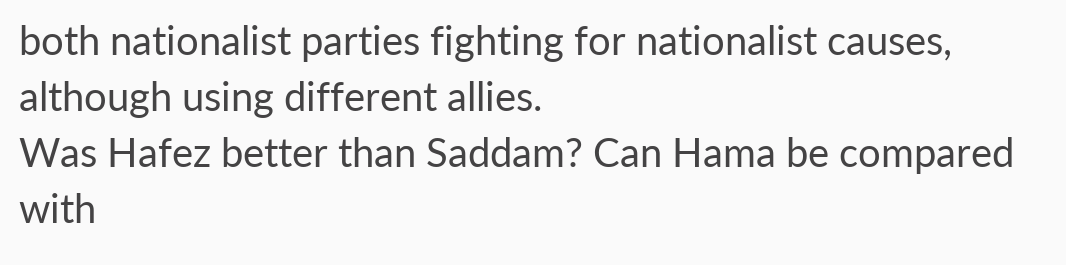both nationalist parties fighting for nationalist causes, although using different allies.
Was Hafez better than Saddam? Can Hama be compared with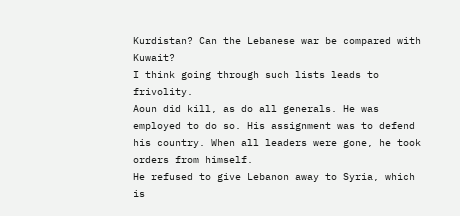Kurdistan? Can the Lebanese war be compared with Kuwait?
I think going through such lists leads to frivolity.
Aoun did kill, as do all generals. He was employed to do so. His assignment was to defend his country. When all leaders were gone, he took orders from himself.
He refused to give Lebanon away to Syria, which is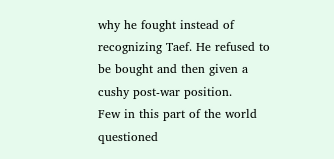why he fought instead of recognizing Taef. He refused to be bought and then given a cushy post-war position.
Few in this part of the world questioned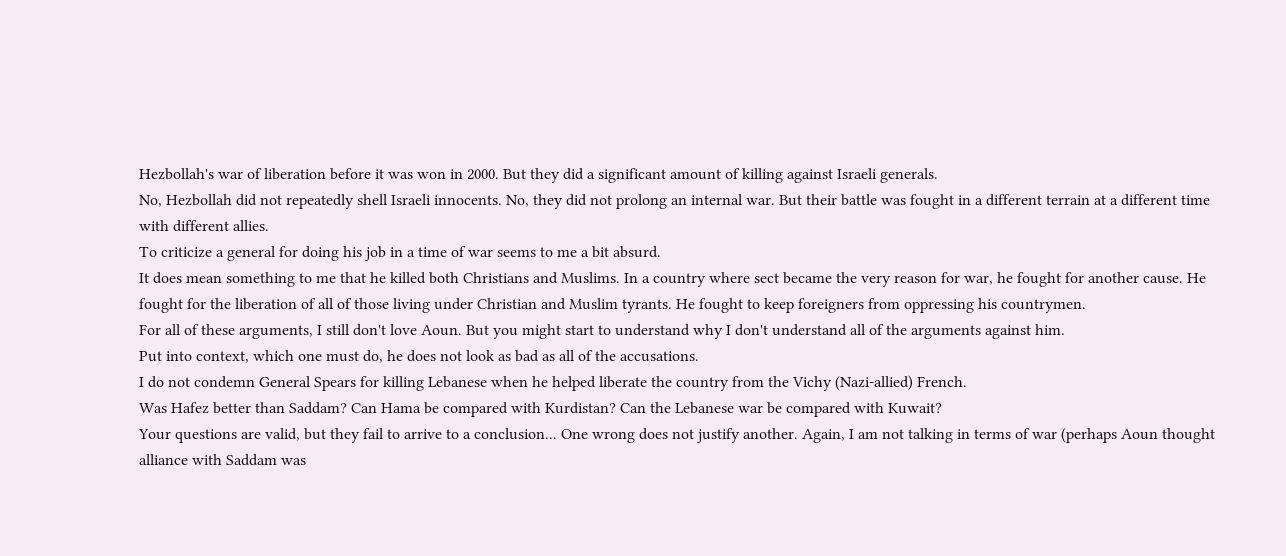Hezbollah's war of liberation before it was won in 2000. But they did a significant amount of killing against Israeli generals.
No, Hezbollah did not repeatedly shell Israeli innocents. No, they did not prolong an internal war. But their battle was fought in a different terrain at a different time with different allies.
To criticize a general for doing his job in a time of war seems to me a bit absurd.
It does mean something to me that he killed both Christians and Muslims. In a country where sect became the very reason for war, he fought for another cause. He fought for the liberation of all of those living under Christian and Muslim tyrants. He fought to keep foreigners from oppressing his countrymen.
For all of these arguments, I still don't love Aoun. But you might start to understand why I don't understand all of the arguments against him.
Put into context, which one must do, he does not look as bad as all of the accusations.
I do not condemn General Spears for killing Lebanese when he helped liberate the country from the Vichy (Nazi-allied) French.
Was Hafez better than Saddam? Can Hama be compared with Kurdistan? Can the Lebanese war be compared with Kuwait?
Your questions are valid, but they fail to arrive to a conclusion... One wrong does not justify another. Again, I am not talking in terms of war (perhaps Aoun thought alliance with Saddam was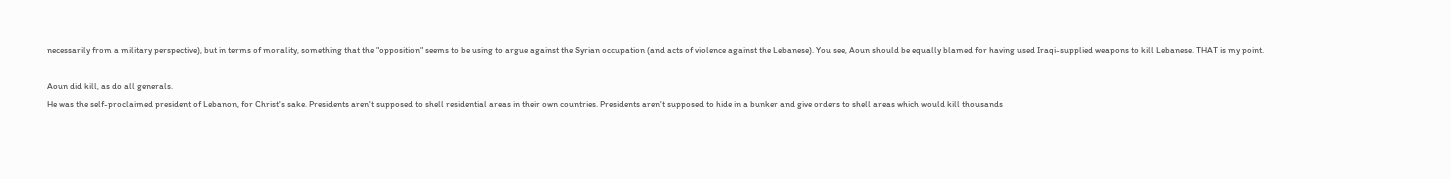necessarily from a military perspective), but in terms of morality, something that the "opposition" seems to be using to argue against the Syrian occupation (and acts of violence against the Lebanese). You see, Aoun should be equally blamed for having used Iraqi-supplied weapons to kill Lebanese. THAT is my point.

Aoun did kill, as do all generals.
He was the self-proclaimed president of Lebanon, for Christ's sake. Presidents aren't supposed to shell residential areas in their own countries. Presidents aren't supposed to hide in a bunker and give orders to shell areas which would kill thousands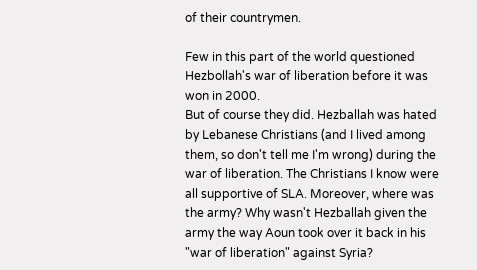of their countrymen.

Few in this part of the world questioned Hezbollah's war of liberation before it was won in 2000.
But of course they did. Hezballah was hated by Lebanese Christians (and I lived among them, so don't tell me I'm wrong) during the war of liberation. The Christians I know were all supportive of SLA. Moreover, where was the army? Why wasn't Hezballah given the army the way Aoun took over it back in his "war of liberation" against Syria?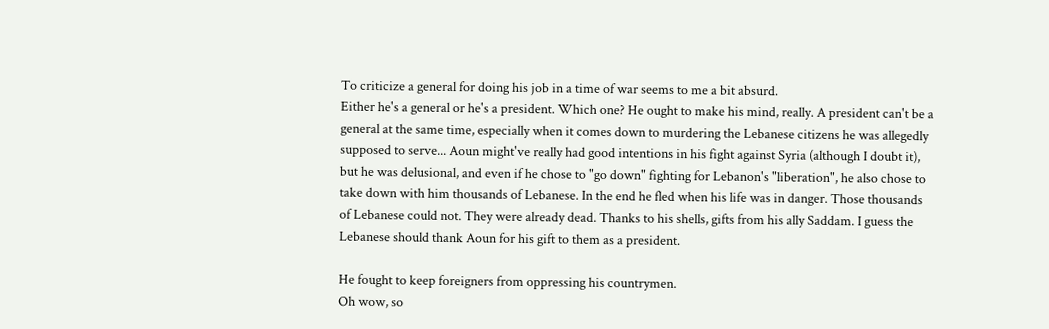To criticize a general for doing his job in a time of war seems to me a bit absurd.
Either he's a general or he's a president. Which one? He ought to make his mind, really. A president can't be a general at the same time, especially when it comes down to murdering the Lebanese citizens he was allegedly supposed to serve... Aoun might've really had good intentions in his fight against Syria (although I doubt it), but he was delusional, and even if he chose to "go down" fighting for Lebanon's "liberation", he also chose to take down with him thousands of Lebanese. In the end he fled when his life was in danger. Those thousands of Lebanese could not. They were already dead. Thanks to his shells, gifts from his ally Saddam. I guess the Lebanese should thank Aoun for his gift to them as a president.

He fought to keep foreigners from oppressing his countrymen.
Oh wow, so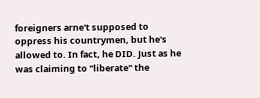foreigners arne't supposed to oppress his countrymen, but he's allowed to. In fact, he DID. Just as he was claiming to "liberate" the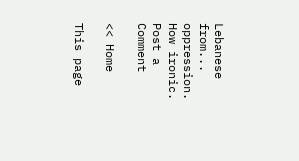Lebanese from... oppression. How ironic.
Post a Comment

<< Home

This page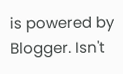is powered by Blogger. Isn't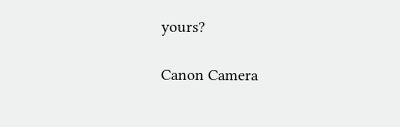yours?

Canon Camera